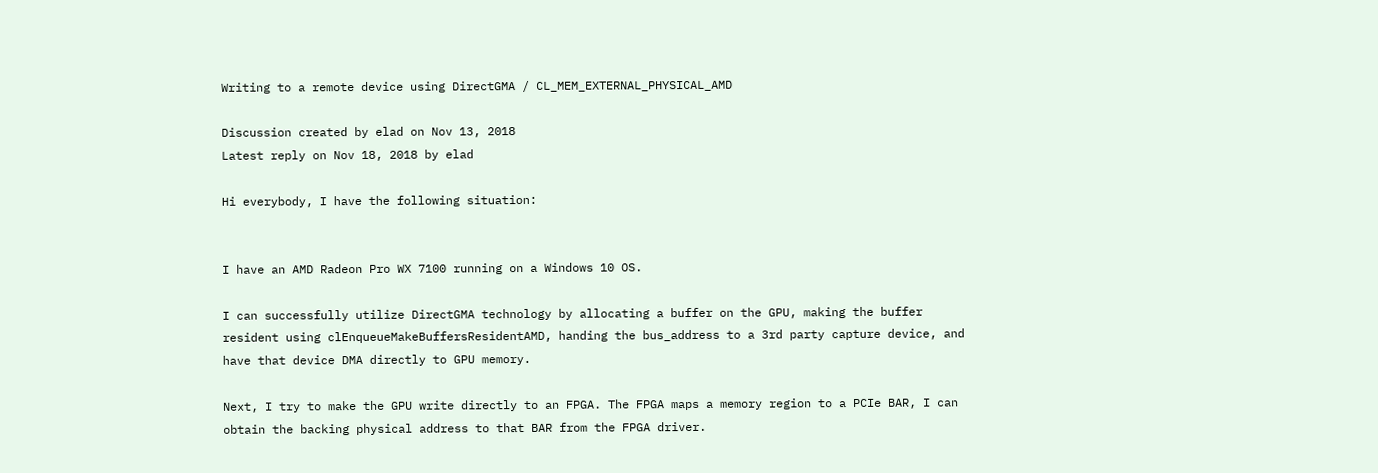Writing to a remote device using DirectGMA / CL_MEM_EXTERNAL_PHYSICAL_AMD

Discussion created by elad on Nov 13, 2018
Latest reply on Nov 18, 2018 by elad

Hi everybody, I have the following situation:


I have an AMD Radeon Pro WX 7100 running on a Windows 10 OS.

I can successfully utilize DirectGMA technology by allocating a buffer on the GPU, making the buffer resident using clEnqueueMakeBuffersResidentAMD, handing the bus_address to a 3rd party capture device, and have that device DMA directly to GPU memory.

Next, I try to make the GPU write directly to an FPGA. The FPGA maps a memory region to a PCIe BAR, I can obtain the backing physical address to that BAR from the FPGA driver.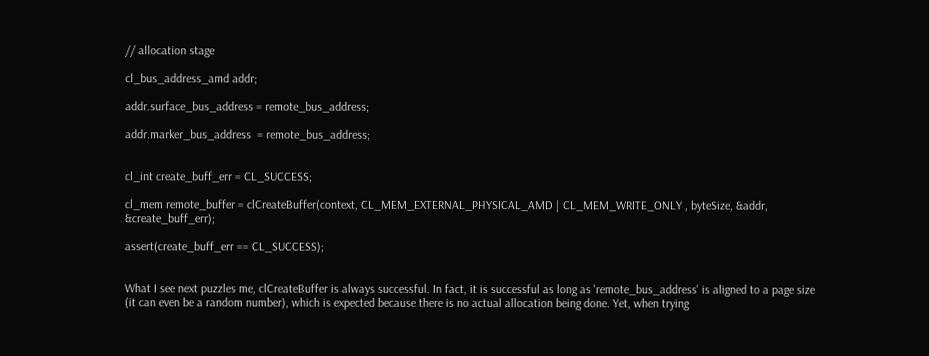// allocation stage

cl_bus_address_amd addr;

addr.surface_bus_address = remote_bus_address;

addr.marker_bus_address  = remote_bus_address;


cl_int create_buff_err = CL_SUCCESS;

cl_mem remote_buffer = clCreateBuffer(context, CL_MEM_EXTERNAL_PHYSICAL_AMD | CL_MEM_WRITE_ONLY , byteSize, &addr, &create_buff_err);

assert(create_buff_err == CL_SUCCESS);


What I see next puzzles me, clCreateBuffer is always successful. In fact, it is successful as long as 'remote_bus_address' is aligned to a page size (it can even be a random number), which is expected because there is no actual allocation being done. Yet, when trying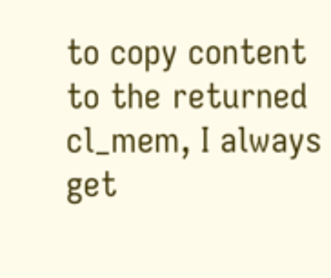to copy content to the returned cl_mem, I always get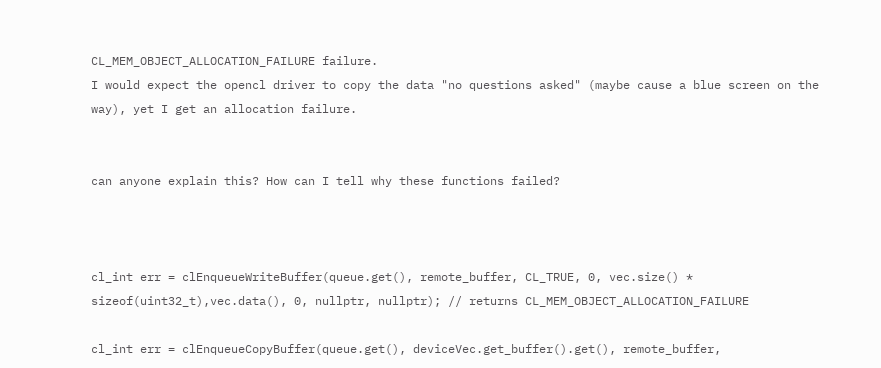CL_MEM_OBJECT_ALLOCATION_FAILURE failure.
I would expect the opencl driver to copy the data "no questions asked" (maybe cause a blue screen on the way), yet I get an allocation failure.


can anyone explain this? How can I tell why these functions failed?



cl_int err = clEnqueueWriteBuffer(queue.get(), remote_buffer, CL_TRUE, 0, vec.size() * sizeof(uint32_t),vec.data(), 0, nullptr, nullptr); // returns CL_MEM_OBJECT_ALLOCATION_FAILURE

cl_int err = clEnqueueCopyBuffer(queue.get(), deviceVec.get_buffer().get(), remote_buffer,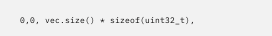0,0, vec.size() * sizeof(uint32_t),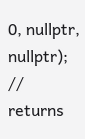0, nullptr, nullptr); // returns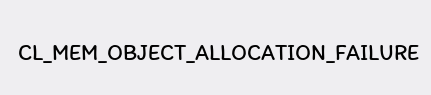CL_MEM_OBJECT_ALLOCATION_FAILURE